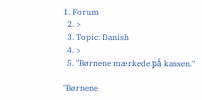1. Forum
  2. >
  3. Topic: Danish
  4. >
  5. "Børnene mærkede på kassen."

"Børnene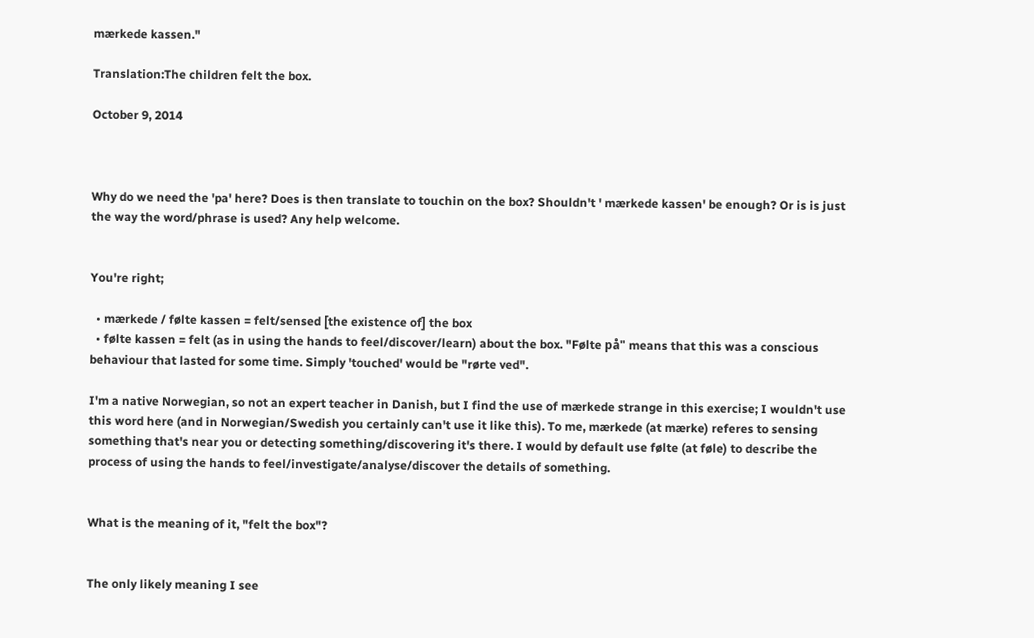mærkede kassen."

Translation:The children felt the box.

October 9, 2014



Why do we need the 'pa' here? Does is then translate to touchin on the box? Shouldn't ' mærkede kassen' be enough? Or is is just the way the word/phrase is used? Any help welcome.


You're right;

  • mærkede / følte kassen = felt/sensed [the existence of] the box
  • følte kassen = felt (as in using the hands to feel/discover/learn) about the box. "Følte på" means that this was a conscious behaviour that lasted for some time. Simply 'touched' would be "rørte ved".

I'm a native Norwegian, so not an expert teacher in Danish, but I find the use of mærkede strange in this exercise; I wouldn't use this word here (and in Norwegian/Swedish you certainly can't use it like this). To me, mærkede (at mærke) referes to sensing something that's near you or detecting something/discovering it's there. I would by default use følte (at føle) to describe the process of using the hands to feel/investigate/analyse/discover the details of something.


What is the meaning of it, "felt the box"?


The only likely meaning I see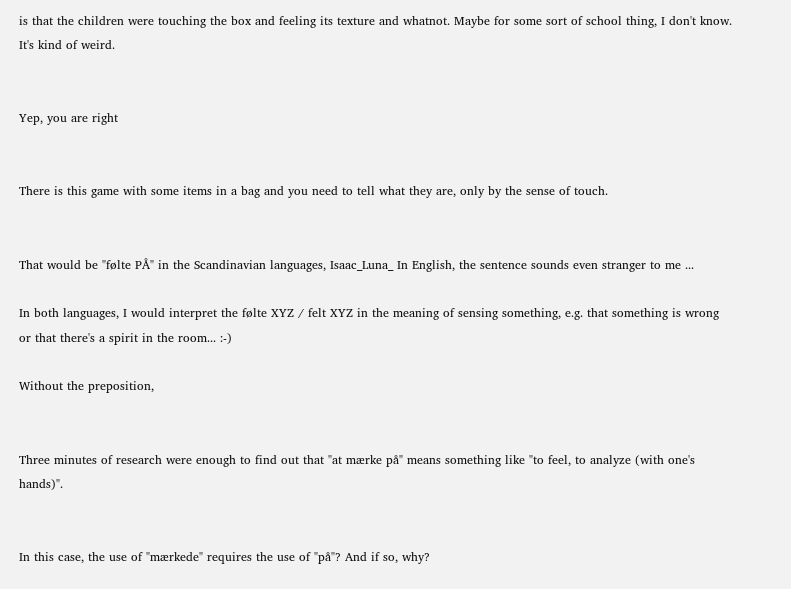is that the children were touching the box and feeling its texture and whatnot. Maybe for some sort of school thing, I don't know. It's kind of weird.


Yep, you are right


There is this game with some items in a bag and you need to tell what they are, only by the sense of touch.


That would be "følte PÅ" in the Scandinavian languages, Isaac_Luna_ In English, the sentence sounds even stranger to me ...

In both languages, I would interpret the følte XYZ / felt XYZ in the meaning of sensing something, e.g. that something is wrong or that there's a spirit in the room... :-)

Without the preposition,


Three minutes of research were enough to find out that "at mærke på" means something like "to feel, to analyze (with one's hands)".


In this case, the use of "mærkede" requires the use of "på"? And if so, why?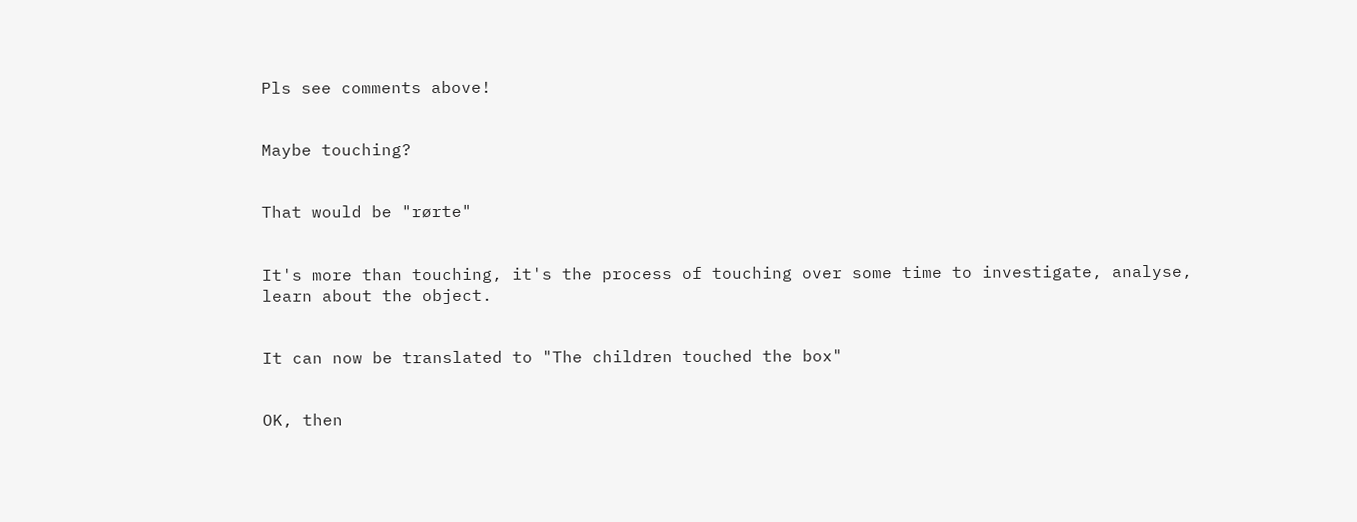Pls see comments above!


Maybe touching?


That would be "rørte"


It's more than touching, it's the process of touching over some time to investigate, analyse, learn about the object.


It can now be translated to "The children touched the box"


OK, then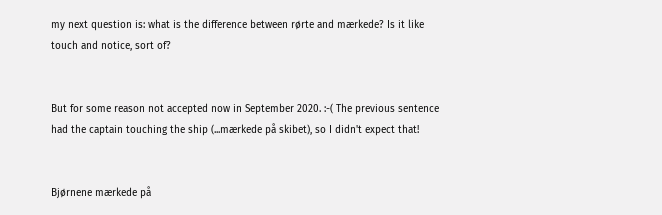my next question is: what is the difference between rørte and mærkede? Is it like touch and notice, sort of?


But for some reason not accepted now in September 2020. :-( The previous sentence had the captain touching the ship (...mærkede på skibet), so I didn't expect that!


Bjørnene mærkede på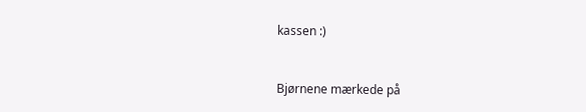kassen :)


Bjørnene mærkede på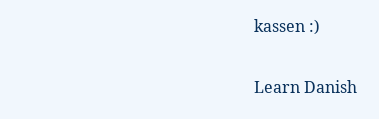kassen :)

Learn Danish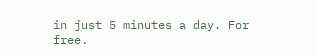in just 5 minutes a day. For free.